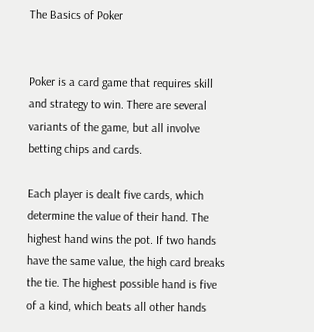The Basics of Poker


Poker is a card game that requires skill and strategy to win. There are several variants of the game, but all involve betting chips and cards.

Each player is dealt five cards, which determine the value of their hand. The highest hand wins the pot. If two hands have the same value, the high card breaks the tie. The highest possible hand is five of a kind, which beats all other hands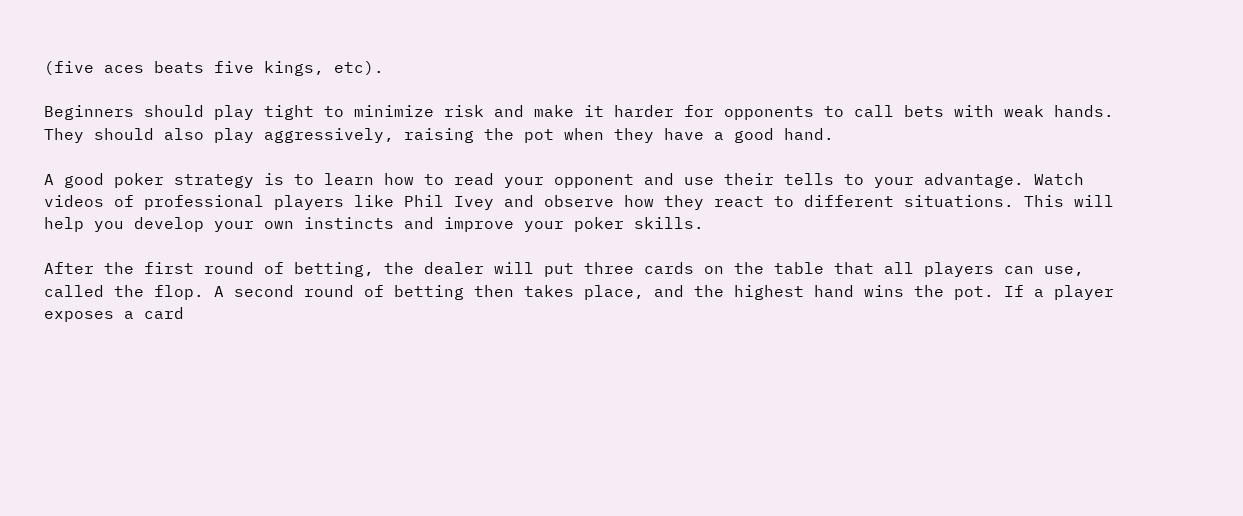(five aces beats five kings, etc).

Beginners should play tight to minimize risk and make it harder for opponents to call bets with weak hands. They should also play aggressively, raising the pot when they have a good hand.

A good poker strategy is to learn how to read your opponent and use their tells to your advantage. Watch videos of professional players like Phil Ivey and observe how they react to different situations. This will help you develop your own instincts and improve your poker skills.

After the first round of betting, the dealer will put three cards on the table that all players can use, called the flop. A second round of betting then takes place, and the highest hand wins the pot. If a player exposes a card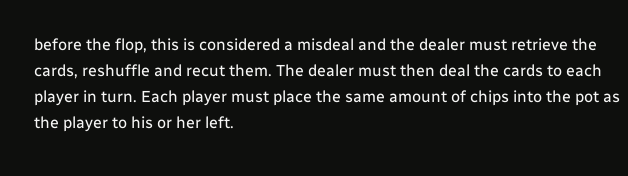before the flop, this is considered a misdeal and the dealer must retrieve the cards, reshuffle and recut them. The dealer must then deal the cards to each player in turn. Each player must place the same amount of chips into the pot as the player to his or her left.